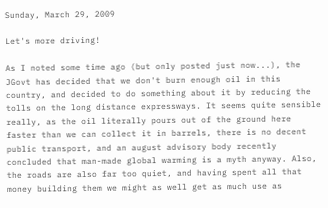Sunday, March 29, 2009

Let's more driving!

As I noted some time ago (but only posted just now...), the JGovt has decided that we don't burn enough oil in this country, and decided to do something about it by reducing the tolls on the long distance expressways. It seems quite sensible really, as the oil literally pours out of the ground here faster than we can collect it in barrels, there is no decent public transport, and an august advisory body recently concluded that man-made global warming is a myth anyway. Also, the roads are also far too quiet, and having spent all that money building them we might as well get as much use as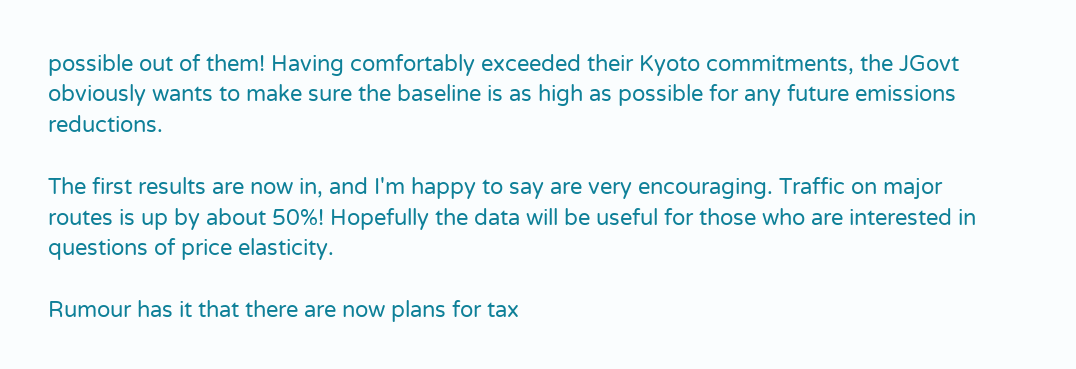possible out of them! Having comfortably exceeded their Kyoto commitments, the JGovt obviously wants to make sure the baseline is as high as possible for any future emissions reductions.

The first results are now in, and I'm happy to say are very encouraging. Traffic on major routes is up by about 50%! Hopefully the data will be useful for those who are interested in questions of price elasticity.

Rumour has it that there are now plans for tax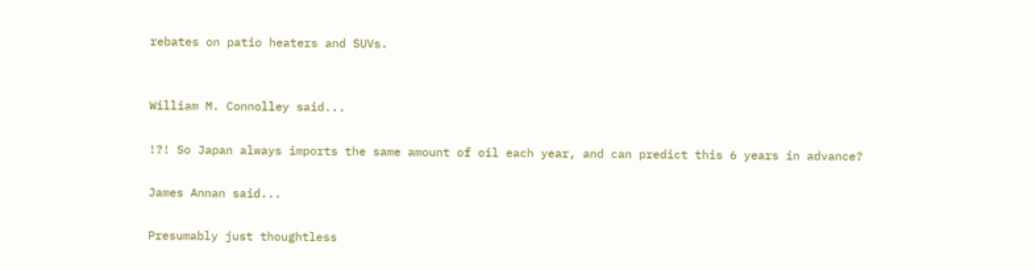rebates on patio heaters and SUVs.


William M. Connolley said...

!?! So Japan always imports the same amount of oil each year, and can predict this 6 years in advance?

James Annan said...

Presumably just thoughtless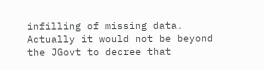infilling of missing data. Actually it would not be beyond the JGovt to decree that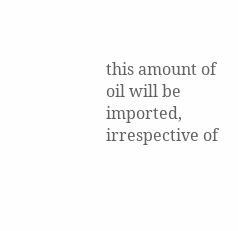this amount of oil will be imported, irrespective of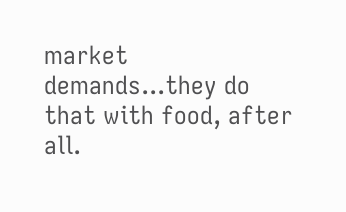market demands...they do that with food, after all.